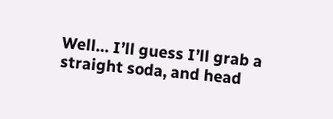Well… I’ll guess I’ll grab a straight soda, and head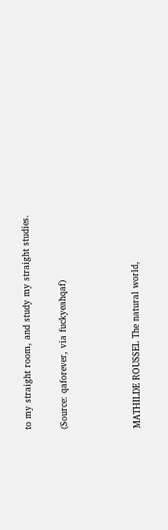to my straight room, and study my straight studies.

(Source: qaforever, via fuckyeahqaf)



MATHILDE ROUSSEL The natural world,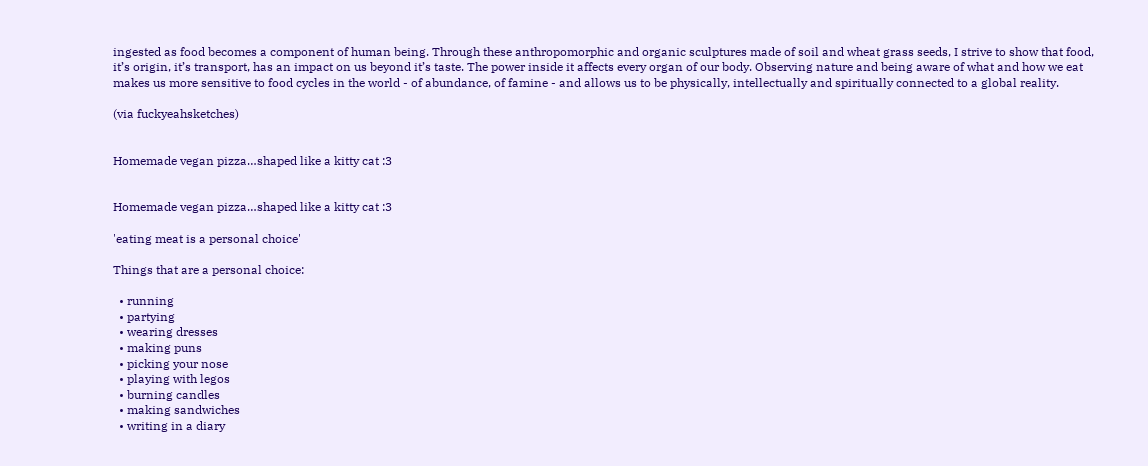ingested as food becomes a component of human being. Through these anthropomorphic and organic sculptures made of soil and wheat grass seeds, I strive to show that food, it’s origin, it’s transport, has an impact on us beyond it’s taste. The power inside it affects every organ of our body. Observing nature and being aware of what and how we eat makes us more sensitive to food cycles in the world - of abundance, of famine - and allows us to be physically, intellectually and spiritually connected to a global reality.

(via fuckyeahsketches)


Homemade vegan pizza…shaped like a kitty cat :3


Homemade vegan pizza…shaped like a kitty cat :3

'eating meat is a personal choice'

Things that are a personal choice:

  • running
  • partying
  • wearing dresses
  • making puns
  • picking your nose
  • playing with legos
  • burning candles
  • making sandwiches
  • writing in a diary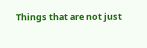Things that are not just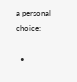a personal choice:

  •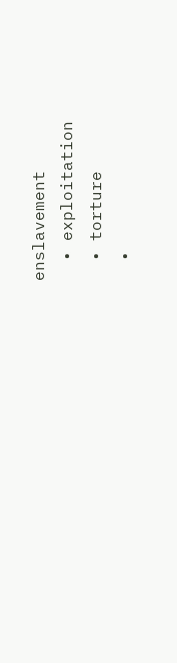enslavement
  • exploitation
  • torture
  •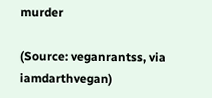murder

(Source: veganrantss, via iamdarthvegan)